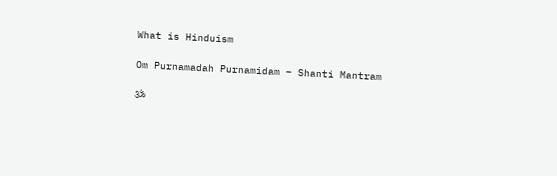What is Hinduism

Om Purnamadah Purnamidam – Shanti Mantram

ॐ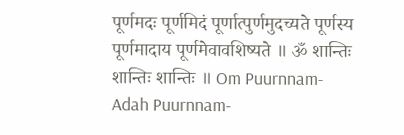पूर्णमदः पूर्णमिदं पूर्णात्पुर्णमुदच्यते पूर्णस्य पूर्णमादाय पूर्णमेवावशिष्यते ॥ ॐ शान्तिः शान्तिः शान्तिः ॥ Om Puurnnam-Adah Puurnnam-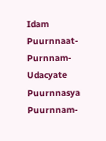Idam Puurnnaat-Purnnam-Udacyate Puurnnasya Puurnnam-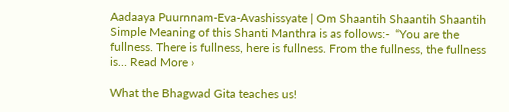Aadaaya Puurnnam-Eva-Avashissyate | Om Shaantih Shaantih Shaantih Simple Meaning of this Shanti Manthra is as follows:-  “You are the fullness. There is fullness, here is fullness. From the fullness, the fullness is… Read More ›

What the Bhagwad Gita teaches us!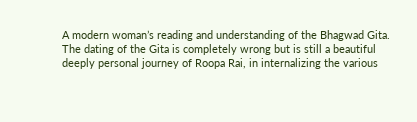A modern woman’s reading and understanding of the Bhagwad Gita. The dating of the Gita is completely wrong but is still a beautiful deeply personal journey of Roopa Rai, in internalizing the various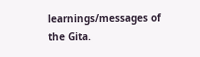learnings/messages of the Gita.